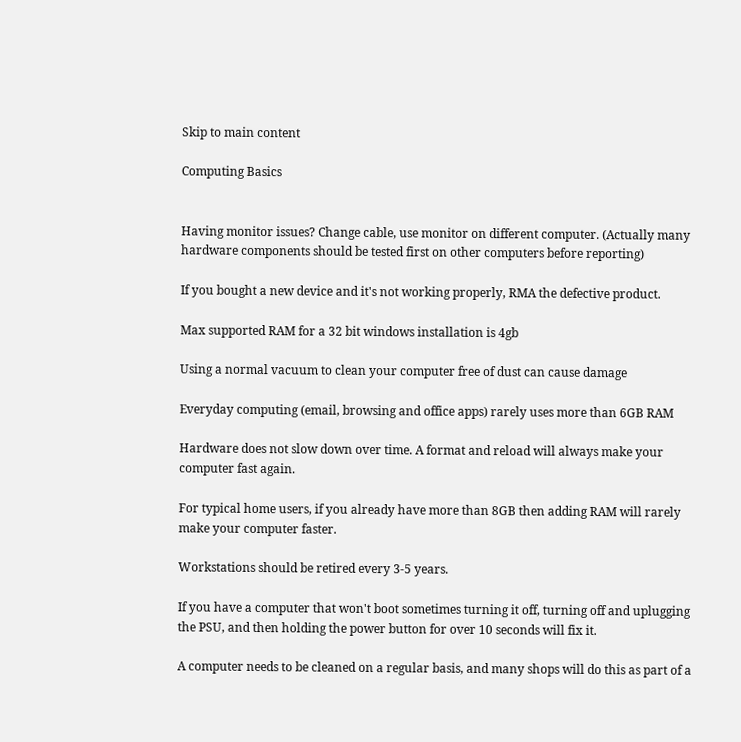Skip to main content

Computing Basics


Having monitor issues? Change cable, use monitor on different computer. (Actually many hardware components should be tested first on other computers before reporting)

If you bought a new device and it's not working properly, RMA the defective product.

Max supported RAM for a 32 bit windows installation is 4gb

Using a normal vacuum to clean your computer free of dust can cause damage

Everyday computing (email, browsing and office apps) rarely uses more than 6GB RAM

Hardware does not slow down over time. A format and reload will always make your computer fast again.

For typical home users, if you already have more than 8GB then adding RAM will rarely make your computer faster.

Workstations should be retired every 3-5 years.

If you have a computer that won't boot sometimes turning it off, turning off and uplugging the PSU, and then holding the power button for over 10 seconds will fix it.

A computer needs to be cleaned on a regular basis, and many shops will do this as part of a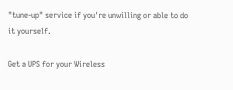"tune-up" service if you're unwilling or able to do it yourself.

Get a UPS for your Wireless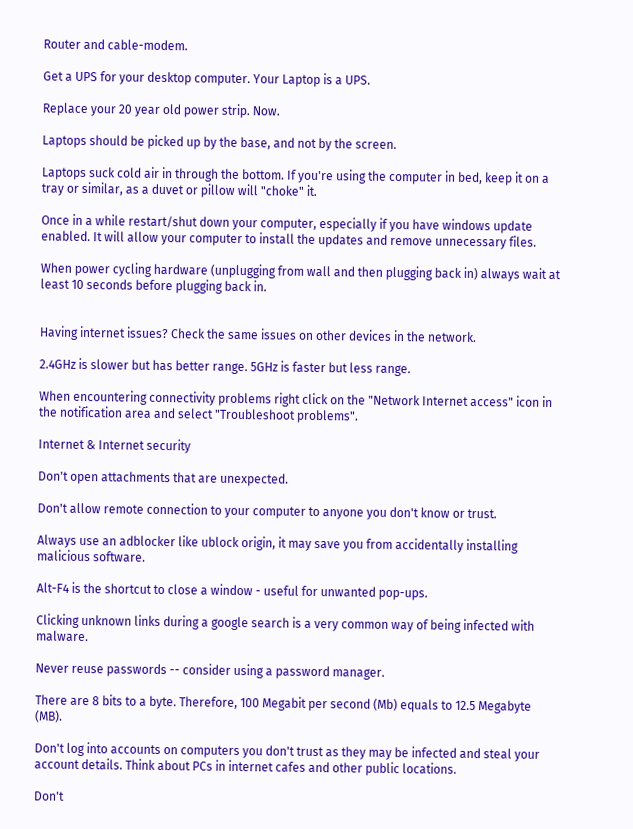Router and cable-modem.

Get a UPS for your desktop computer. Your Laptop is a UPS.

Replace your 20 year old power strip. Now.

Laptops should be picked up by the base, and not by the screen.

Laptops suck cold air in through the bottom. If you're using the computer in bed, keep it on a tray or similar, as a duvet or pillow will "choke" it.

Once in a while restart/shut down your computer, especially if you have windows update enabled. It will allow your computer to install the updates and remove unnecessary files.

When power cycling hardware (unplugging from wall and then plugging back in) always wait at least 10 seconds before plugging back in.


Having internet issues? Check the same issues on other devices in the network.

2.4GHz is slower but has better range. 5GHz is faster but less range.

When encountering connectivity problems right click on the "Network Internet access" icon in the notification area and select "Troubleshoot problems".

Internet & Internet security

Don't open attachments that are unexpected.

Don't allow remote connection to your computer to anyone you don't know or trust.

Always use an adblocker like ublock origin, it may save you from accidentally installing malicious software.

Alt-F4 is the shortcut to close a window - useful for unwanted pop-ups.

Clicking unknown links during a google search is a very common way of being infected with malware.

Never reuse passwords -- consider using a password manager.

There are 8 bits to a byte. Therefore, 100 Megabit per second (Mb) equals to 12.5 Megabyte (MB).

Don't log into accounts on computers you don't trust as they may be infected and steal your account details. Think about PCs in internet cafes and other public locations.

Don't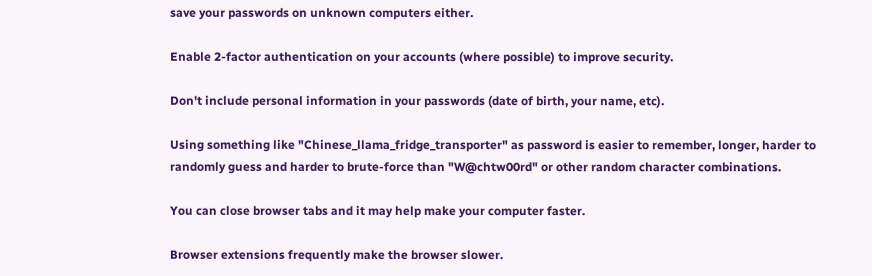save your passwords on unknown computers either.

Enable 2-factor authentication on your accounts (where possible) to improve security.

Don't include personal information in your passwords (date of birth, your name, etc).

Using something like "Chinese_llama_fridge_transporter" as password is easier to remember, longer, harder to randomly guess and harder to brute-force than "W@chtw00rd" or other random character combinations.

You can close browser tabs and it may help make your computer faster.

Browser extensions frequently make the browser slower.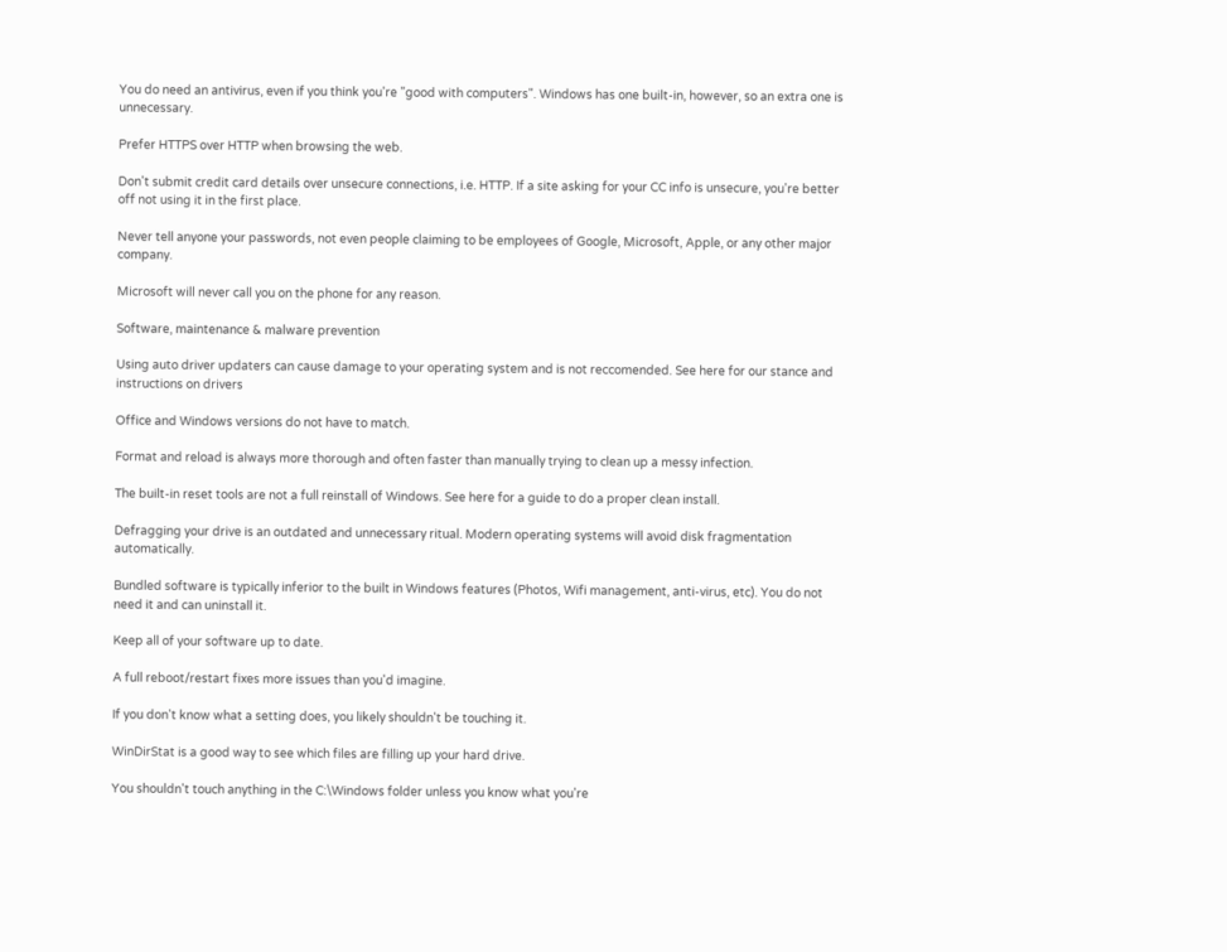You do need an antivirus, even if you think you're "good with computers". Windows has one built-in, however, so an extra one is unnecessary.

Prefer HTTPS over HTTP when browsing the web.

Don't submit credit card details over unsecure connections, i.e. HTTP. If a site asking for your CC info is unsecure, you're better off not using it in the first place.

Never tell anyone your passwords, not even people claiming to be employees of Google, Microsoft, Apple, or any other major company.

Microsoft will never call you on the phone for any reason.

Software, maintenance & malware prevention

Using auto driver updaters can cause damage to your operating system and is not reccomended. See here for our stance and instructions on drivers

Office and Windows versions do not have to match.

Format and reload is always more thorough and often faster than manually trying to clean up a messy infection.

The built-in reset tools are not a full reinstall of Windows. See here for a guide to do a proper clean install.

Defragging your drive is an outdated and unnecessary ritual. Modern operating systems will avoid disk fragmentation automatically.

Bundled software is typically inferior to the built in Windows features (Photos, Wifi management, anti-virus, etc). You do not need it and can uninstall it.

Keep all of your software up to date.

A full reboot/restart fixes more issues than you'd imagine.

If you don't know what a setting does, you likely shouldn't be touching it.

WinDirStat is a good way to see which files are filling up your hard drive.

You shouldn't touch anything in the C:\Windows folder unless you know what you're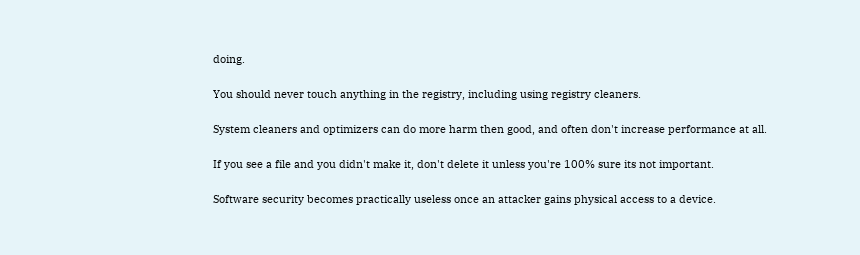doing.

You should never touch anything in the registry, including using registry cleaners.

System cleaners and optimizers can do more harm then good, and often don't increase performance at all.

If you see a file and you didn't make it, don't delete it unless you're 100% sure its not important.

Software security becomes practically useless once an attacker gains physical access to a device.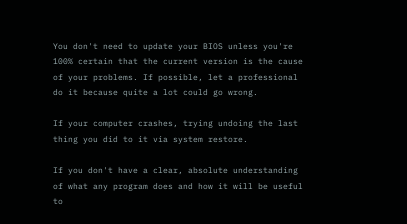You don't need to update your BIOS unless you're 100% certain that the current version is the cause of your problems. If possible, let a professional do it because quite a lot could go wrong.

If your computer crashes, trying undoing the last thing you did to it via system restore.

If you don't have a clear, absolute understanding of what any program does and how it will be useful to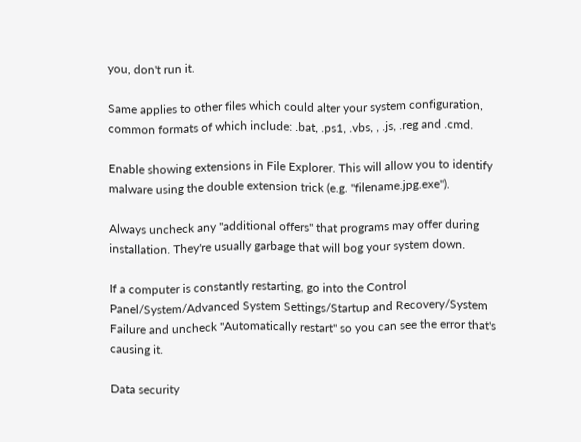you, don't run it.

Same applies to other files which could alter your system configuration, common formats of which include: .bat, .ps1, .vbs, , .js, .reg and .cmd.

Enable showing extensions in File Explorer. This will allow you to identify malware using the double extension trick (e.g. "filename.jpg.exe").

Always uncheck any "additional offers" that programs may offer during installation. They're usually garbage that will bog your system down.

If a computer is constantly restarting, go into the Control Panel/System/Advanced System Settings/Startup and Recovery/System Failure and uncheck "Automatically restart" so you can see the error that's causing it.

Data security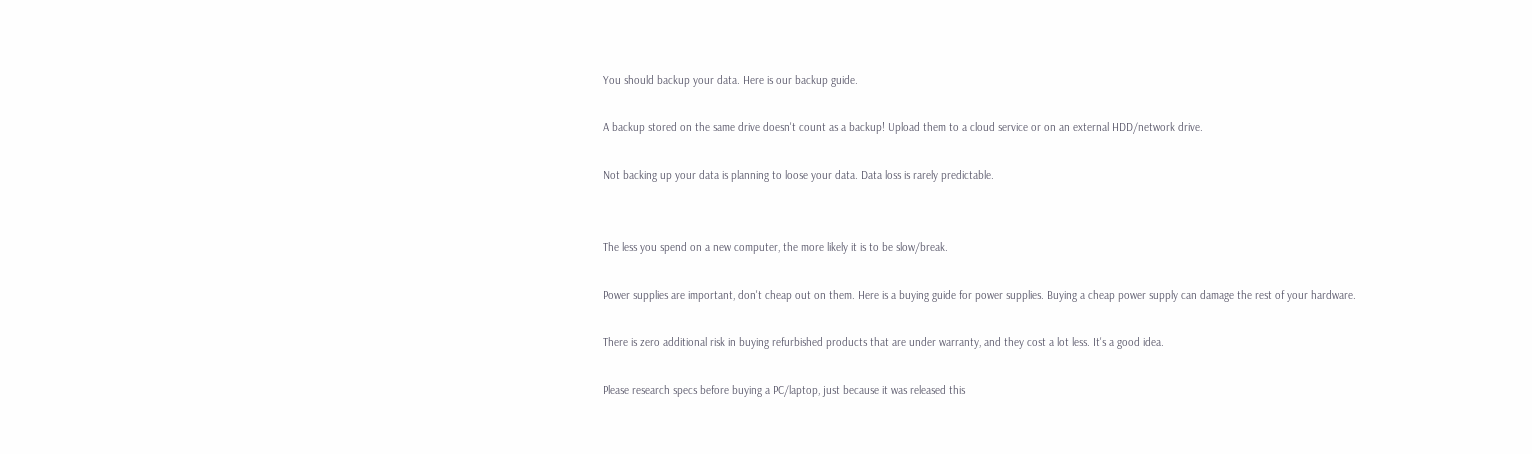You should backup your data. Here is our backup guide.

A backup stored on the same drive doesn't count as a backup! Upload them to a cloud service or on an external HDD/network drive.

Not backing up your data is planning to loose your data. Data loss is rarely predictable.


The less you spend on a new computer, the more likely it is to be slow/break.

Power supplies are important, don't cheap out on them. Here is a buying guide for power supplies. Buying a cheap power supply can damage the rest of your hardware.

There is zero additional risk in buying refurbished products that are under warranty, and they cost a lot less. It's a good idea.

Please research specs before buying a PC/laptop, just because it was released this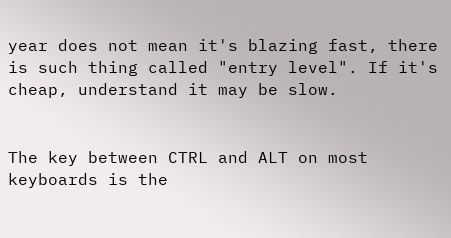year does not mean it's blazing fast, there is such thing called "entry level". If it's cheap, understand it may be slow.


The key between CTRL and ALT on most keyboards is the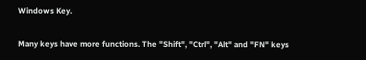Windows Key.

Many keys have more functions. The "Shift", "Ctrl", "Alt" and "FN" keys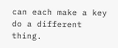can each make a key do a different thing.